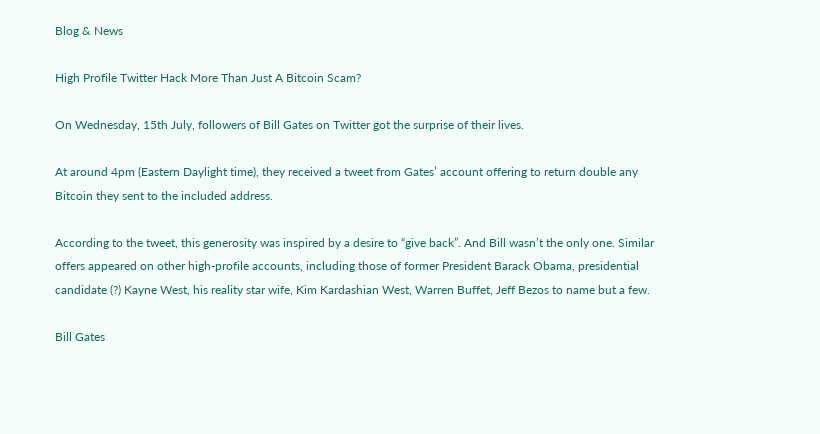Blog & News

High Profile Twitter Hack More Than Just A Bitcoin Scam?

On Wednesday, 15th July, followers of Bill Gates on Twitter got the surprise of their lives.

At around 4pm (Eastern Daylight time), they received a tweet from Gates’ account offering to return double any Bitcoin they sent to the included address.

According to the tweet, this generosity was inspired by a desire to “give back”. And Bill wasn’t the only one. Similar offers appeared on other high-profile accounts, including those of former President Barack Obama, presidential candidate (?) Kayne West, his reality star wife, Kim Kardashian West, Warren Buffet, Jeff Bezos to name but a few.

Bill Gates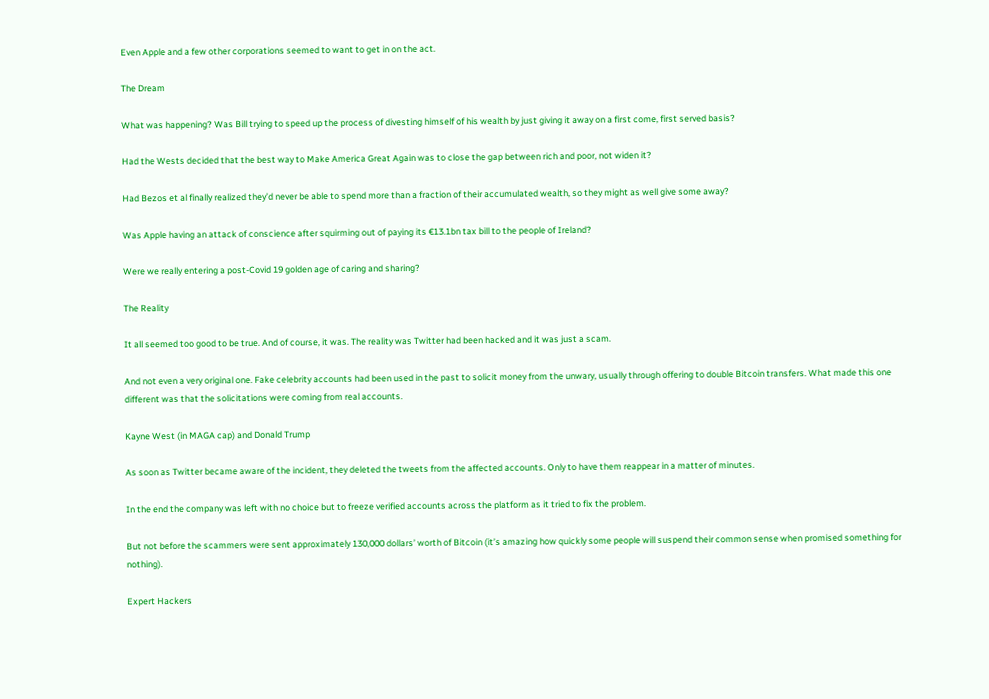Even Apple and a few other corporations seemed to want to get in on the act.

The Dream

What was happening? Was Bill trying to speed up the process of divesting himself of his wealth by just giving it away on a first come, first served basis?

Had the Wests decided that the best way to Make America Great Again was to close the gap between rich and poor, not widen it?

Had Bezos et al finally realized they’d never be able to spend more than a fraction of their accumulated wealth, so they might as well give some away?

Was Apple having an attack of conscience after squirming out of paying its €13.1bn tax bill to the people of Ireland?

Were we really entering a post-Covid 19 golden age of caring and sharing?

The Reality

It all seemed too good to be true. And of course, it was. The reality was Twitter had been hacked and it was just a scam.

And not even a very original one. Fake celebrity accounts had been used in the past to solicit money from the unwary, usually through offering to double Bitcoin transfers. What made this one different was that the solicitations were coming from real accounts.

Kayne West (in MAGA cap) and Donald Trump

As soon as Twitter became aware of the incident, they deleted the tweets from the affected accounts. Only to have them reappear in a matter of minutes.

In the end the company was left with no choice but to freeze verified accounts across the platform as it tried to fix the problem.

But not before the scammers were sent approximately 130,000 dollars’ worth of Bitcoin (it’s amazing how quickly some people will suspend their common sense when promised something for nothing).

Expert Hackers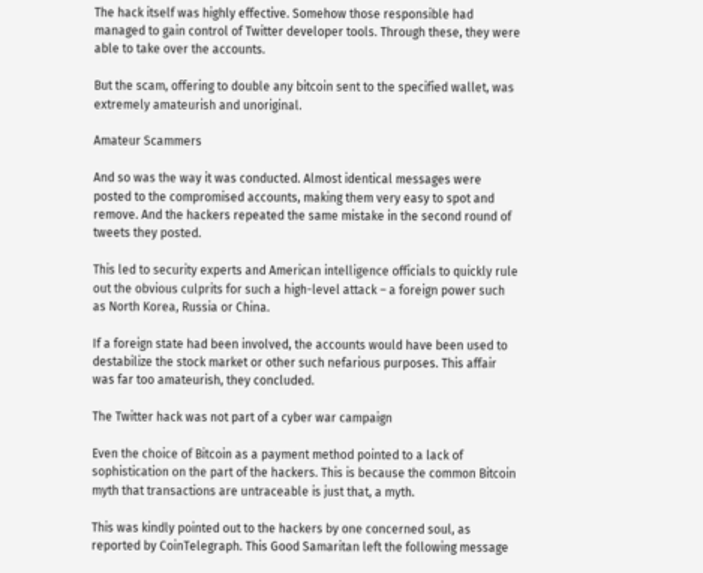The hack itself was highly effective. Somehow those responsible had managed to gain control of Twitter developer tools. Through these, they were able to take over the accounts.

But the scam, offering to double any bitcoin sent to the specified wallet, was extremely amateurish and unoriginal.

Amateur Scammers

And so was the way it was conducted. Almost identical messages were posted to the compromised accounts, making them very easy to spot and remove. And the hackers repeated the same mistake in the second round of tweets they posted.

This led to security experts and American intelligence officials to quickly rule out the obvious culprits for such a high-level attack – a foreign power such as North Korea, Russia or China.

If a foreign state had been involved, the accounts would have been used to destabilize the stock market or other such nefarious purposes. This affair was far too amateurish, they concluded.

The Twitter hack was not part of a cyber war campaign

Even the choice of Bitcoin as a payment method pointed to a lack of sophistication on the part of the hackers. This is because the common Bitcoin myth that transactions are untraceable is just that, a myth.

This was kindly pointed out to the hackers by one concerned soul, as reported by CoinTelegraph. This Good Samaritan left the following message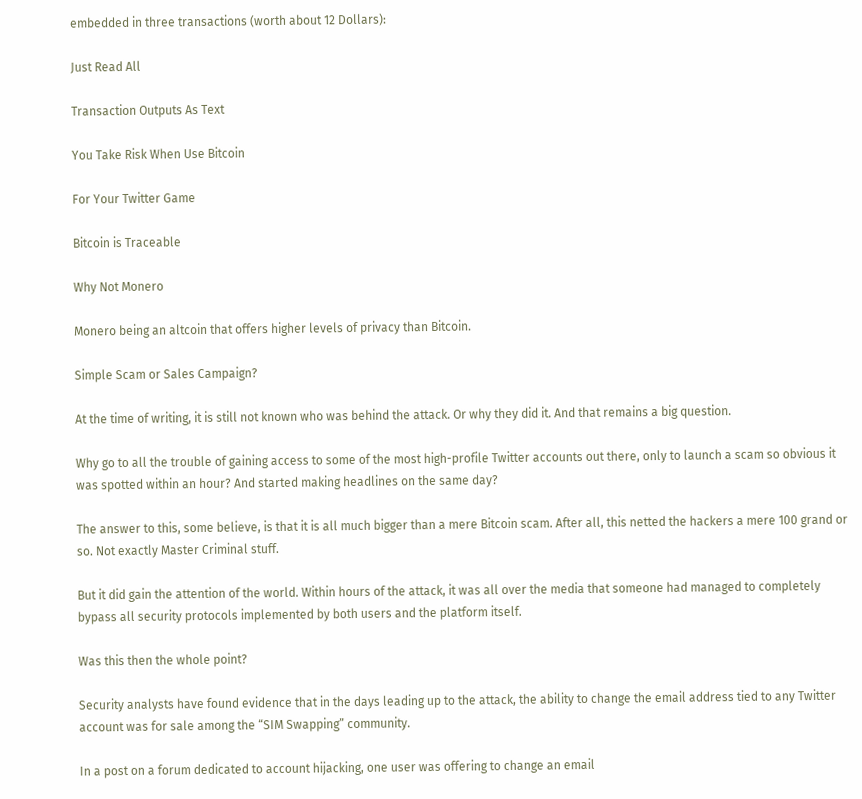embedded in three transactions (worth about 12 Dollars):

Just Read All

Transaction Outputs As Text

You Take Risk When Use Bitcoin

For Your Twitter Game

Bitcoin is Traceable

Why Not Monero

Monero being an altcoin that offers higher levels of privacy than Bitcoin.

Simple Scam or Sales Campaign?

At the time of writing, it is still not known who was behind the attack. Or why they did it. And that remains a big question.

Why go to all the trouble of gaining access to some of the most high-profile Twitter accounts out there, only to launch a scam so obvious it was spotted within an hour? And started making headlines on the same day?

The answer to this, some believe, is that it is all much bigger than a mere Bitcoin scam. After all, this netted the hackers a mere 100 grand or so. Not exactly Master Criminal stuff.

But it did gain the attention of the world. Within hours of the attack, it was all over the media that someone had managed to completely bypass all security protocols implemented by both users and the platform itself.

Was this then the whole point?

Security analysts have found evidence that in the days leading up to the attack, the ability to change the email address tied to any Twitter account was for sale among the “SIM Swapping” community.

In a post on a forum dedicated to account hijacking, one user was offering to change an email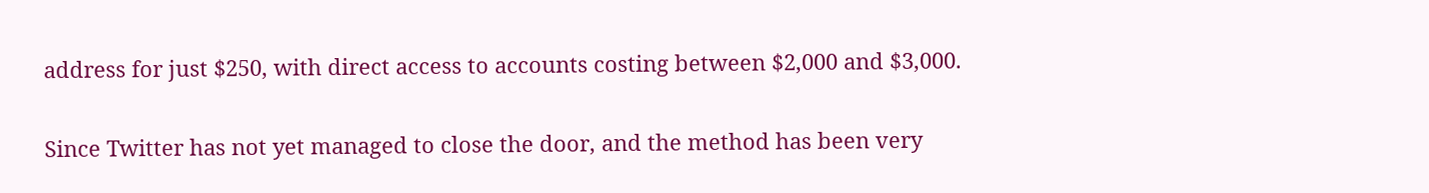address for just $250, with direct access to accounts costing between $2,000 and $3,000.

Since Twitter has not yet managed to close the door, and the method has been very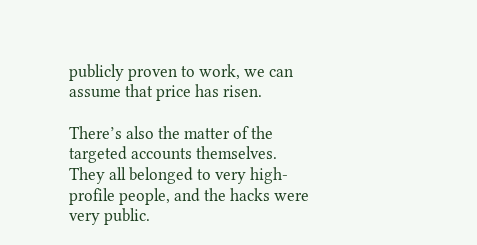publicly proven to work, we can assume that price has risen.

There’s also the matter of the targeted accounts themselves. They all belonged to very high-profile people, and the hacks were very public.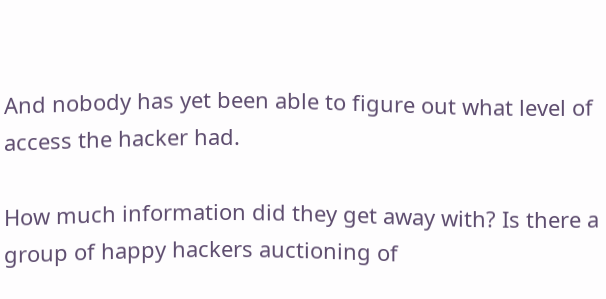And nobody has yet been able to figure out what level of access the hacker had.

How much information did they get away with? Is there a group of happy hackers auctioning of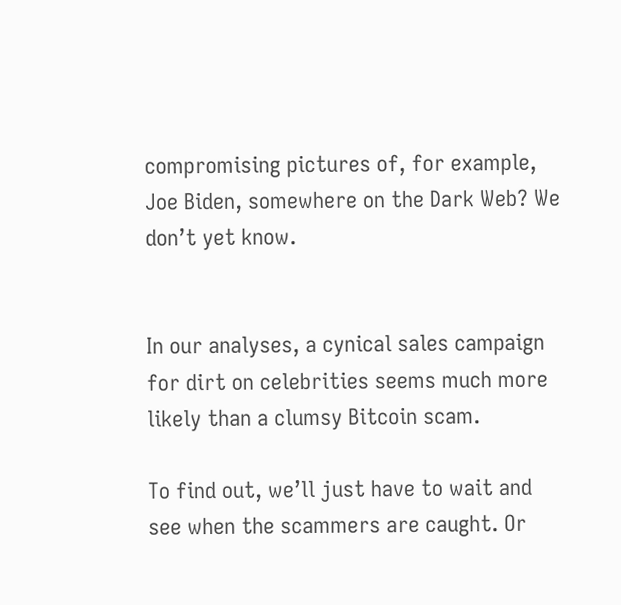compromising pictures of, for example, Joe Biden, somewhere on the Dark Web? We don’t yet know.


In our analyses, a cynical sales campaign for dirt on celebrities seems much more likely than a clumsy Bitcoin scam.

To find out, we’ll just have to wait and see when the scammers are caught. Or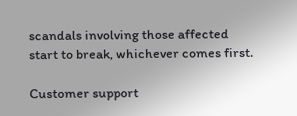scandals involving those affected start to break, whichever comes first.

Customer support